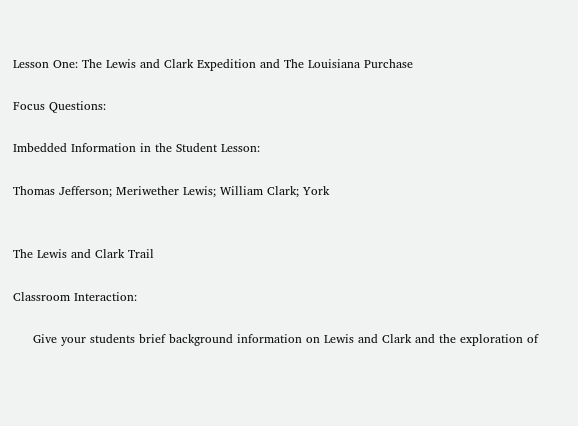Lesson One: The Lewis and Clark Expedition and The Louisiana Purchase

Focus Questions:

Imbedded Information in the Student Lesson:

Thomas Jefferson; Meriwether Lewis; William Clark; York


The Lewis and Clark Trail

Classroom Interaction:

     Give your students brief background information on Lewis and Clark and the exploration of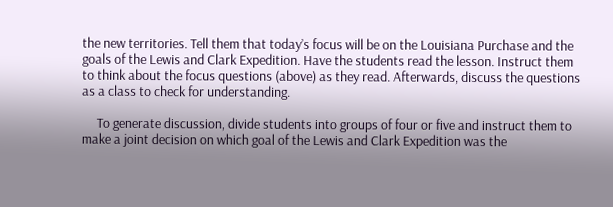the new territories. Tell them that today’s focus will be on the Louisiana Purchase and the goals of the Lewis and Clark Expedition. Have the students read the lesson. Instruct them to think about the focus questions (above) as they read. Afterwards, discuss the questions as a class to check for understanding.

     To generate discussion, divide students into groups of four or five and instruct them to make a joint decision on which goal of the Lewis and Clark Expedition was the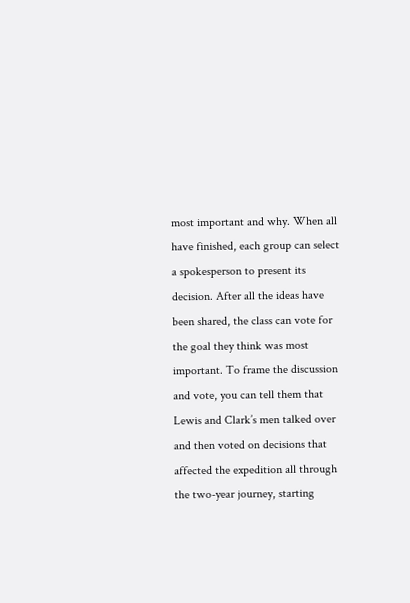most important and why. When all have finished, each group can select a spokesperson to present its decision. After all the ideas have been shared, the class can vote for the goal they think was most important. To frame the discussion and vote, you can tell them that Lewis and Clark’s men talked over and then voted on decisions that affected the expedition all through the two-year journey, starting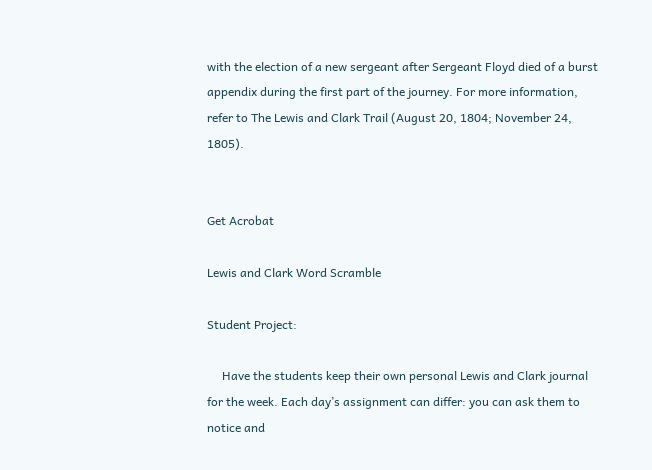with the election of a new sergeant after Sergeant Floyd died of a burst appendix during the first part of the journey. For more information, refer to The Lewis and Clark Trail (August 20, 1804; November 24, 1805).


Get Acrobat

Lewis and Clark Word Scramble

Student Project:

     Have the students keep their own personal Lewis and Clark journal for the week. Each day’s assignment can differ: you can ask them to notice and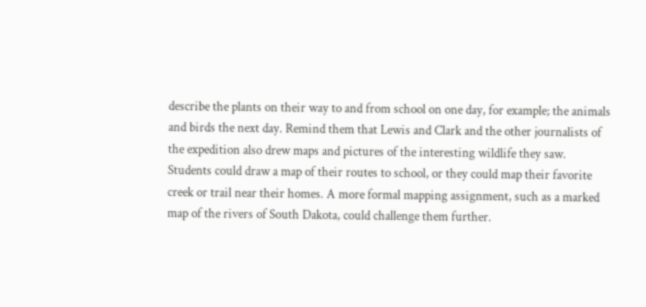describe the plants on their way to and from school on one day, for example; the animals and birds the next day. Remind them that Lewis and Clark and the other journalists of the expedition also drew maps and pictures of the interesting wildlife they saw. Students could draw a map of their routes to school, or they could map their favorite creek or trail near their homes. A more formal mapping assignment, such as a marked map of the rivers of South Dakota, could challenge them further.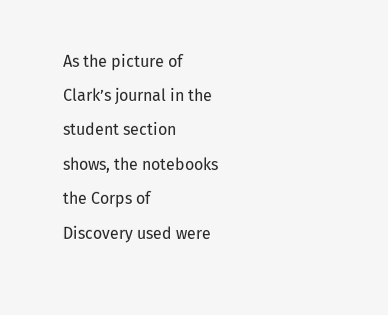As the picture of Clark’s journal in the student section shows, the notebooks the Corps of Discovery used were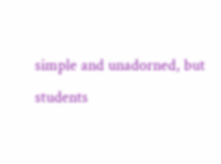simple and unadorned, but students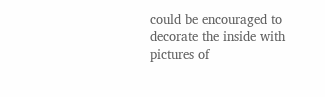could be encouraged to decorate the inside with pictures of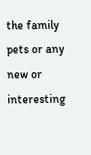the family pets or any new or interesting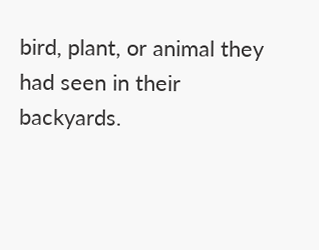bird, plant, or animal they had seen in their backyards.